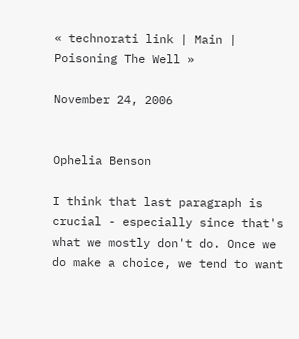« technorati link | Main | Poisoning The Well »

November 24, 2006


Ophelia Benson

I think that last paragraph is crucial - especially since that's what we mostly don't do. Once we do make a choice, we tend to want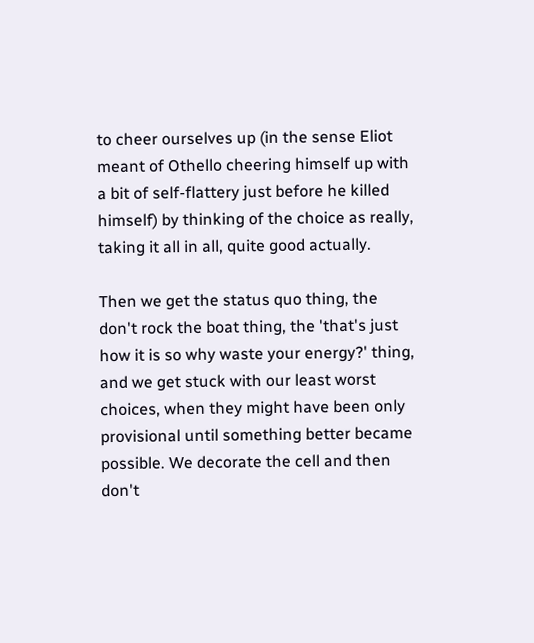to cheer ourselves up (in the sense Eliot meant of Othello cheering himself up with a bit of self-flattery just before he killed himself) by thinking of the choice as really, taking it all in all, quite good actually.

Then we get the status quo thing, the don't rock the boat thing, the 'that's just how it is so why waste your energy?' thing, and we get stuck with our least worst choices, when they might have been only provisional until something better became possible. We decorate the cell and then don't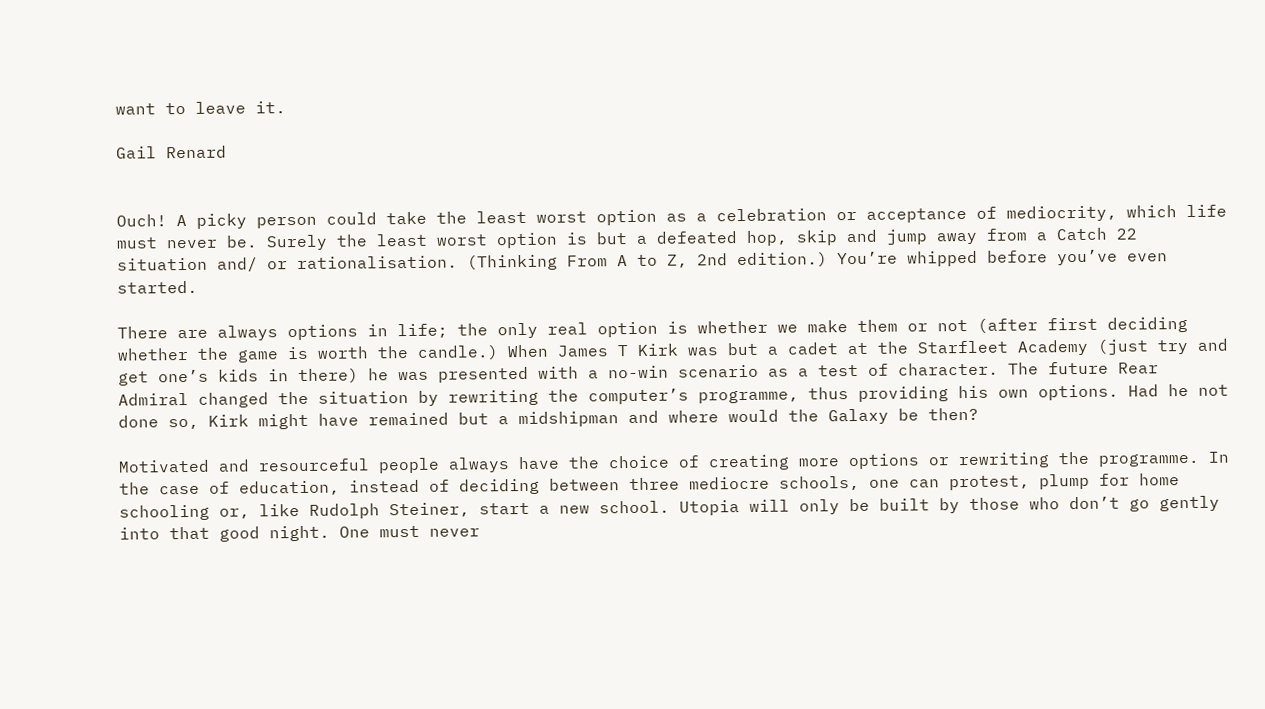want to leave it.

Gail Renard


Ouch! A picky person could take the least worst option as a celebration or acceptance of mediocrity, which life must never be. Surely the least worst option is but a defeated hop, skip and jump away from a Catch 22 situation and/ or rationalisation. (Thinking From A to Z, 2nd edition.) You’re whipped before you’ve even started.

There are always options in life; the only real option is whether we make them or not (after first deciding whether the game is worth the candle.) When James T Kirk was but a cadet at the Starfleet Academy (just try and get one’s kids in there) he was presented with a no-win scenario as a test of character. The future Rear Admiral changed the situation by rewriting the computer’s programme, thus providing his own options. Had he not done so, Kirk might have remained but a midshipman and where would the Galaxy be then?

Motivated and resourceful people always have the choice of creating more options or rewriting the programme. In the case of education, instead of deciding between three mediocre schools, one can protest, plump for home schooling or, like Rudolph Steiner, start a new school. Utopia will only be built by those who don’t go gently into that good night. One must never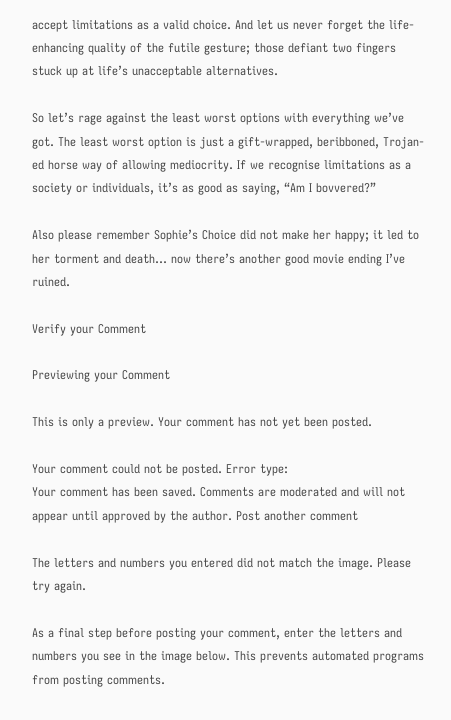accept limitations as a valid choice. And let us never forget the life-enhancing quality of the futile gesture; those defiant two fingers stuck up at life’s unacceptable alternatives.

So let’s rage against the least worst options with everything we’ve got. The least worst option is just a gift-wrapped, beribboned, Trojan-ed horse way of allowing mediocrity. If we recognise limitations as a society or individuals, it’s as good as saying, “Am I bovvered?”

Also please remember Sophie’s Choice did not make her happy; it led to her torment and death… now there’s another good movie ending I’ve ruined.

Verify your Comment

Previewing your Comment

This is only a preview. Your comment has not yet been posted.

Your comment could not be posted. Error type:
Your comment has been saved. Comments are moderated and will not appear until approved by the author. Post another comment

The letters and numbers you entered did not match the image. Please try again.

As a final step before posting your comment, enter the letters and numbers you see in the image below. This prevents automated programs from posting comments.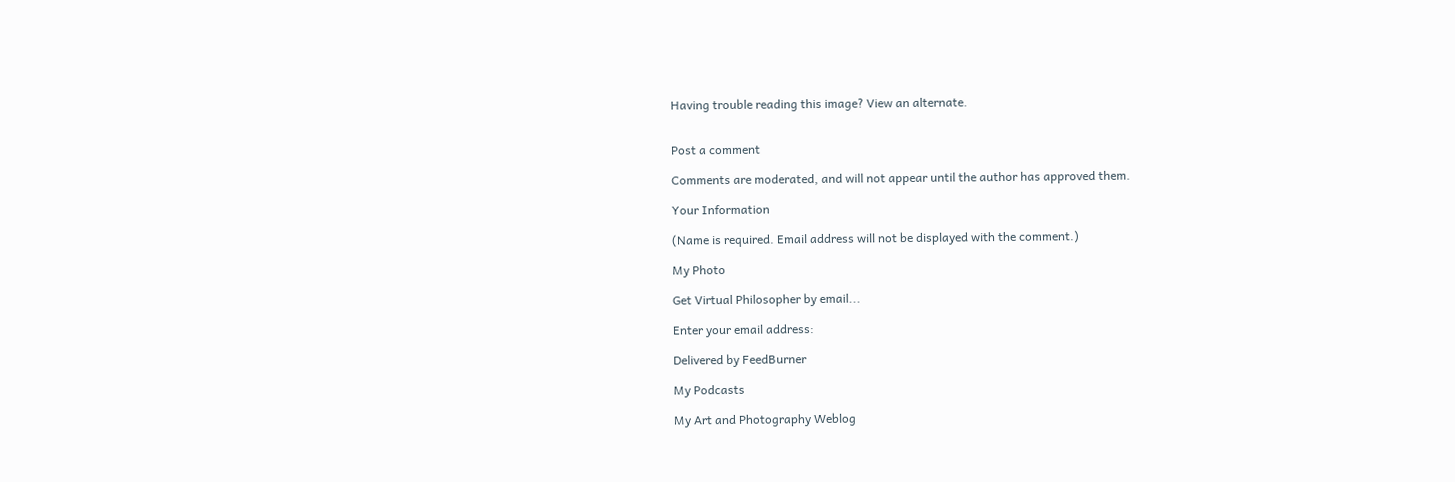Having trouble reading this image? View an alternate.


Post a comment

Comments are moderated, and will not appear until the author has approved them.

Your Information

(Name is required. Email address will not be displayed with the comment.)

My Photo

Get Virtual Philosopher by email...

Enter your email address:

Delivered by FeedBurner

My Podcasts

My Art and Photography Weblog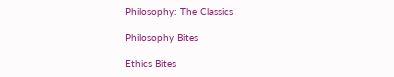Philosophy: The Classics

Philosophy Bites

Ethics Bites